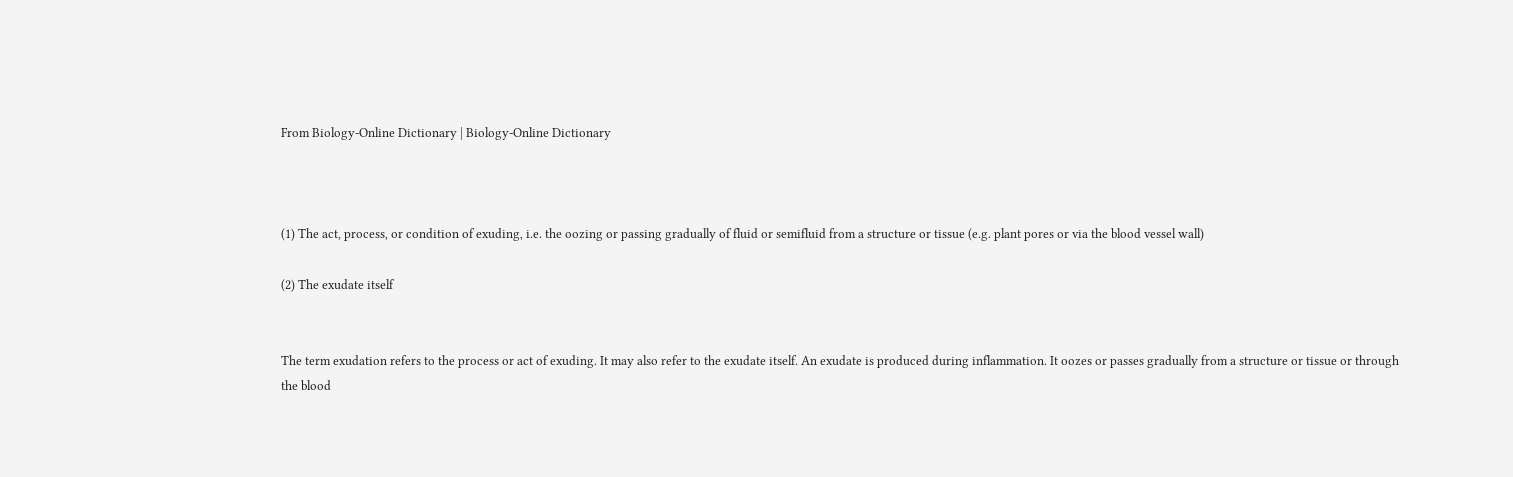From Biology-Online Dictionary | Biology-Online Dictionary



(1) The act, process, or condition of exuding, i.e. the oozing or passing gradually of fluid or semifluid from a structure or tissue (e.g. plant pores or via the blood vessel wall)

(2) The exudate itself


The term exudation refers to the process or act of exuding. It may also refer to the exudate itself. An exudate is produced during inflammation. It oozes or passes gradually from a structure or tissue or through the blood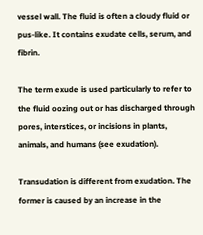vessel wall. The fluid is often a cloudy fluid or pus-like. It contains exudate cells, serum, and fibrin.

The term exude is used particularly to refer to the fluid oozing out or has discharged through pores, interstices, or incisions in plants, animals, and humans (see exudation).

Transudation is different from exudation. The former is caused by an increase in the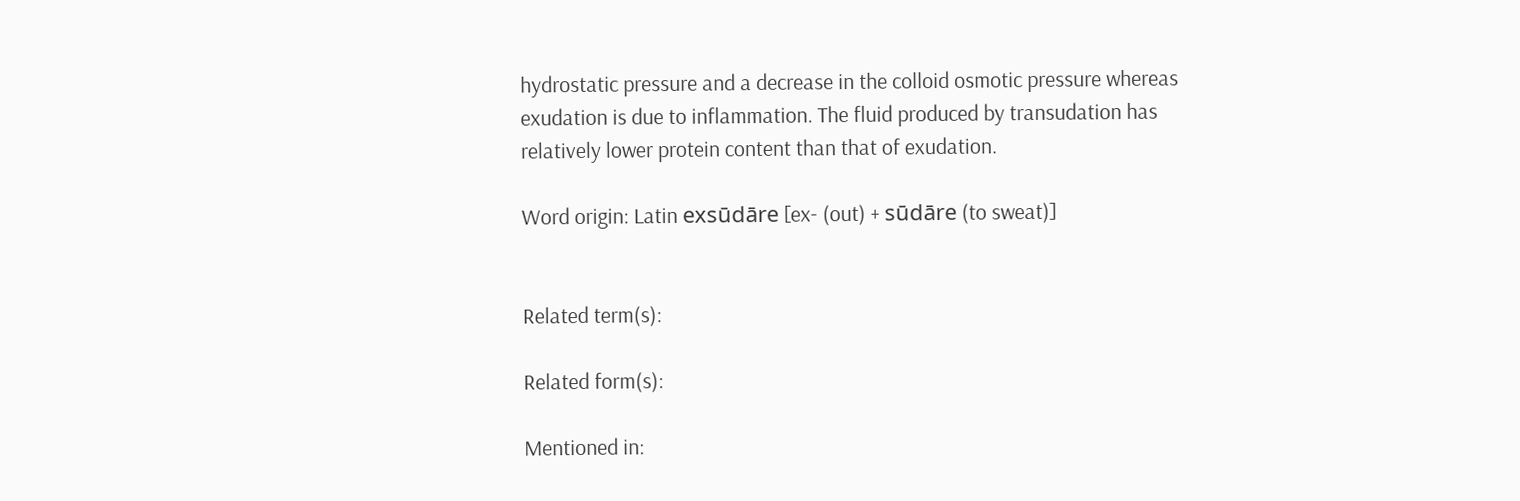hydrostatic pressure and a decrease in the colloid osmotic pressure whereas exudation is due to inflammation. The fluid produced by transudation has relatively lower protein content than that of exudation.

Word origin: Latin exsūdāre [ex- (out) + sūdāre (to sweat)]


Related term(s):

Related form(s):

Mentioned in: